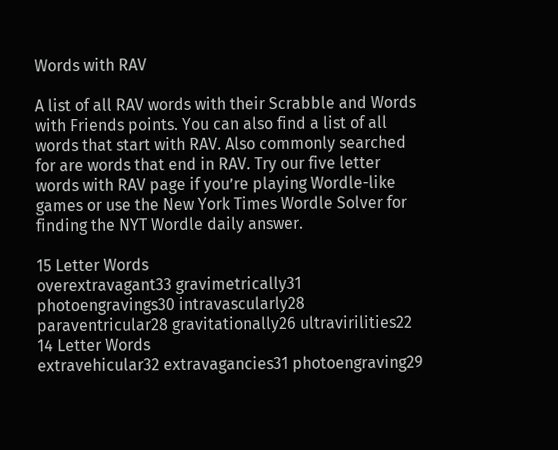Words with RAV

A list of all RAV words with their Scrabble and Words with Friends points. You can also find a list of all words that start with RAV. Also commonly searched for are words that end in RAV. Try our five letter words with RAV page if you’re playing Wordle-like games or use the New York Times Wordle Solver for finding the NYT Wordle daily answer.

15 Letter Words
overextravagant33 gravimetrically31 photoengravings30 intravascularly28 paraventricular28 gravitationally26 ultravirilities22
14 Letter Words
extravehicular32 extravagancies31 photoengraving29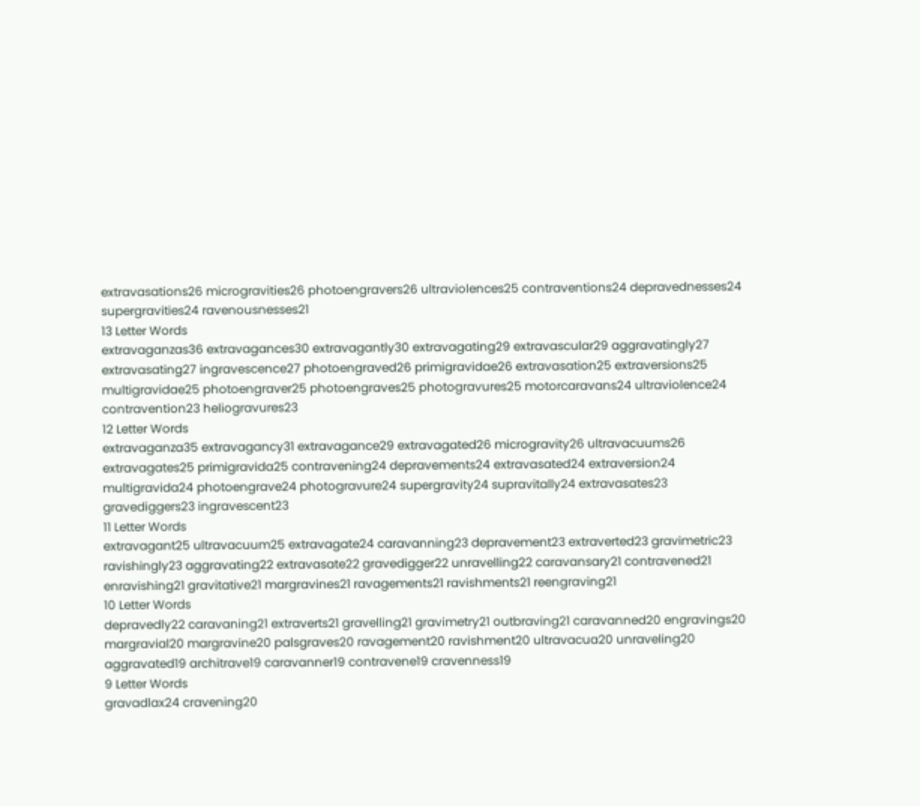extravasations26 microgravities26 photoengravers26 ultraviolences25 contraventions24 depravednesses24 supergravities24 ravenousnesses21
13 Letter Words
extravaganzas36 extravagances30 extravagantly30 extravagating29 extravascular29 aggravatingly27 extravasating27 ingravescence27 photoengraved26 primigravidae26 extravasation25 extraversions25 multigravidae25 photoengraver25 photoengraves25 photogravures25 motorcaravans24 ultraviolence24 contravention23 heliogravures23
12 Letter Words
extravaganza35 extravagancy31 extravagance29 extravagated26 microgravity26 ultravacuums26 extravagates25 primigravida25 contravening24 depravements24 extravasated24 extraversion24 multigravida24 photoengrave24 photogravure24 supergravity24 supravitally24 extravasates23 gravediggers23 ingravescent23
11 Letter Words
extravagant25 ultravacuum25 extravagate24 caravanning23 depravement23 extraverted23 gravimetric23 ravishingly23 aggravating22 extravasate22 gravedigger22 unravelling22 caravansary21 contravened21 enravishing21 gravitative21 margravines21 ravagements21 ravishments21 reengraving21
10 Letter Words
depravedly22 caravaning21 extraverts21 gravelling21 gravimetry21 outbraving21 caravanned20 engravings20 margravial20 margravine20 palsgraves20 ravagement20 ravishment20 ultravacua20 unraveling20 aggravated19 architrave19 caravanner19 contravene19 cravenness19
9 Letter Words
gravadlax24 cravening20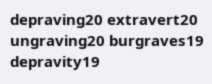depraving20 extravert20 ungraving20 burgraves19 depravity19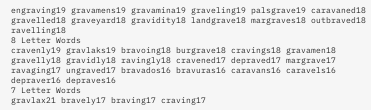engraving19 gravamens19 gravamina19 graveling19 palsgrave19 caravaned18 gravelled18 graveyard18 gravidity18 landgrave18 margraves18 outbraved18 ravelling18
8 Letter Words
cravenly19 gravlaks19 bravoing18 burgrave18 cravings18 gravamen18 gravelly18 gravidly18 ravingly18 cravened17 depraved17 margrave17 ravaging17 ungraved17 bravados16 bravuras16 caravans16 caravels16 depraver16 depraves16
7 Letter Words
gravlax21 bravely17 braving17 craving17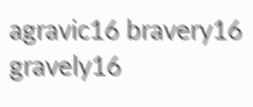agravic16 bravery16 gravely16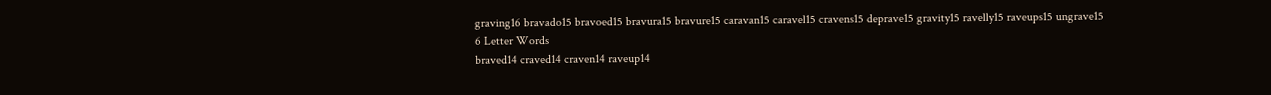graving16 bravado15 bravoed15 bravura15 bravure15 caravan15 caravel15 cravens15 deprave15 gravity15 ravelly15 raveups15 ungrave15
6 Letter Words
braved14 craved14 craven14 raveup14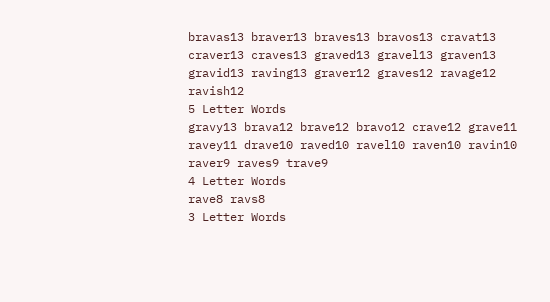bravas13 braver13 braves13 bravos13 cravat13 craver13 craves13 graved13 gravel13 graven13 gravid13 raving13 graver12 graves12 ravage12 ravish12
5 Letter Words
gravy13 brava12 brave12 bravo12 crave12 grave11 ravey11 drave10 raved10 ravel10 raven10 ravin10 raver9 raves9 trave9
4 Letter Words
rave8 ravs8
3 Letter Words